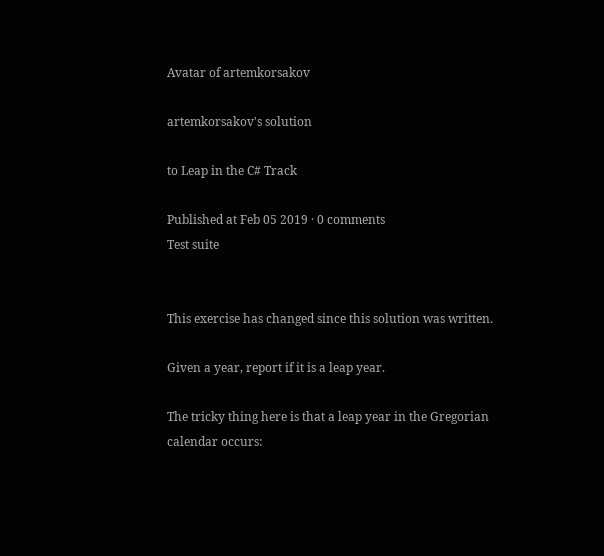Avatar of artemkorsakov

artemkorsakov's solution

to Leap in the C# Track

Published at Feb 05 2019 · 0 comments
Test suite


This exercise has changed since this solution was written.

Given a year, report if it is a leap year.

The tricky thing here is that a leap year in the Gregorian calendar occurs: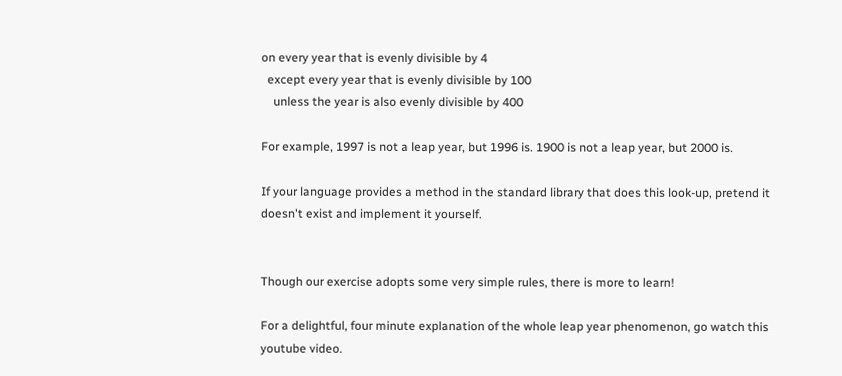on every year that is evenly divisible by 4
  except every year that is evenly divisible by 100
    unless the year is also evenly divisible by 400

For example, 1997 is not a leap year, but 1996 is. 1900 is not a leap year, but 2000 is.

If your language provides a method in the standard library that does this look-up, pretend it doesn't exist and implement it yourself.


Though our exercise adopts some very simple rules, there is more to learn!

For a delightful, four minute explanation of the whole leap year phenomenon, go watch this youtube video.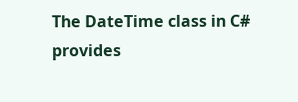The DateTime class in C# provides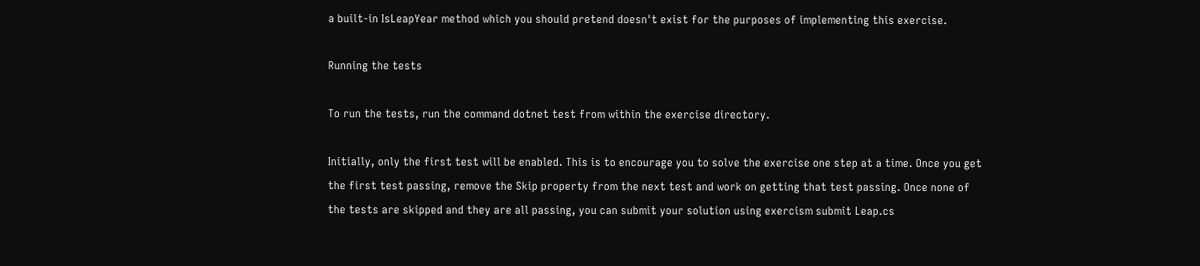a built-in IsLeapYear method which you should pretend doesn't exist for the purposes of implementing this exercise.

Running the tests

To run the tests, run the command dotnet test from within the exercise directory.

Initially, only the first test will be enabled. This is to encourage you to solve the exercise one step at a time. Once you get the first test passing, remove the Skip property from the next test and work on getting that test passing. Once none of the tests are skipped and they are all passing, you can submit your solution using exercism submit Leap.cs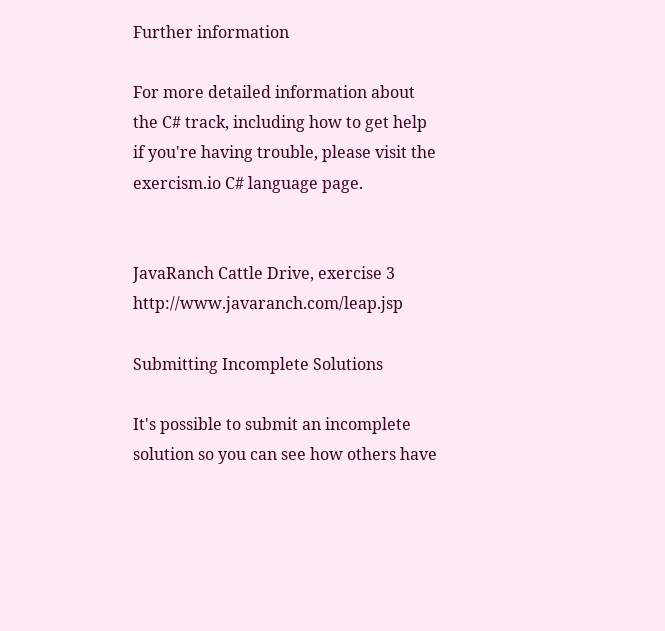Further information

For more detailed information about the C# track, including how to get help if you're having trouble, please visit the exercism.io C# language page.


JavaRanch Cattle Drive, exercise 3 http://www.javaranch.com/leap.jsp

Submitting Incomplete Solutions

It's possible to submit an incomplete solution so you can see how others have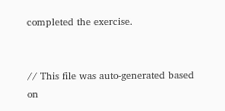completed the exercise.


// This file was auto-generated based on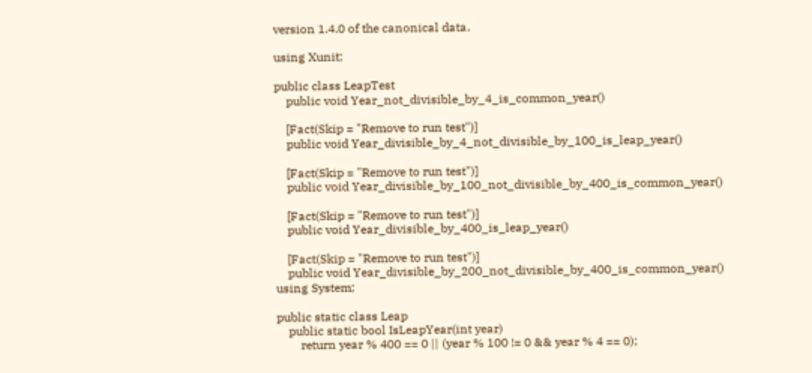version 1.4.0 of the canonical data.

using Xunit;

public class LeapTest
    public void Year_not_divisible_by_4_is_common_year()

    [Fact(Skip = "Remove to run test")]
    public void Year_divisible_by_4_not_divisible_by_100_is_leap_year()

    [Fact(Skip = "Remove to run test")]
    public void Year_divisible_by_100_not_divisible_by_400_is_common_year()

    [Fact(Skip = "Remove to run test")]
    public void Year_divisible_by_400_is_leap_year()

    [Fact(Skip = "Remove to run test")]
    public void Year_divisible_by_200_not_divisible_by_400_is_common_year()
using System;

public static class Leap
    public static bool IsLeapYear(int year)
        return year % 400 == 0 || (year % 100 != 0 && year % 4 == 0);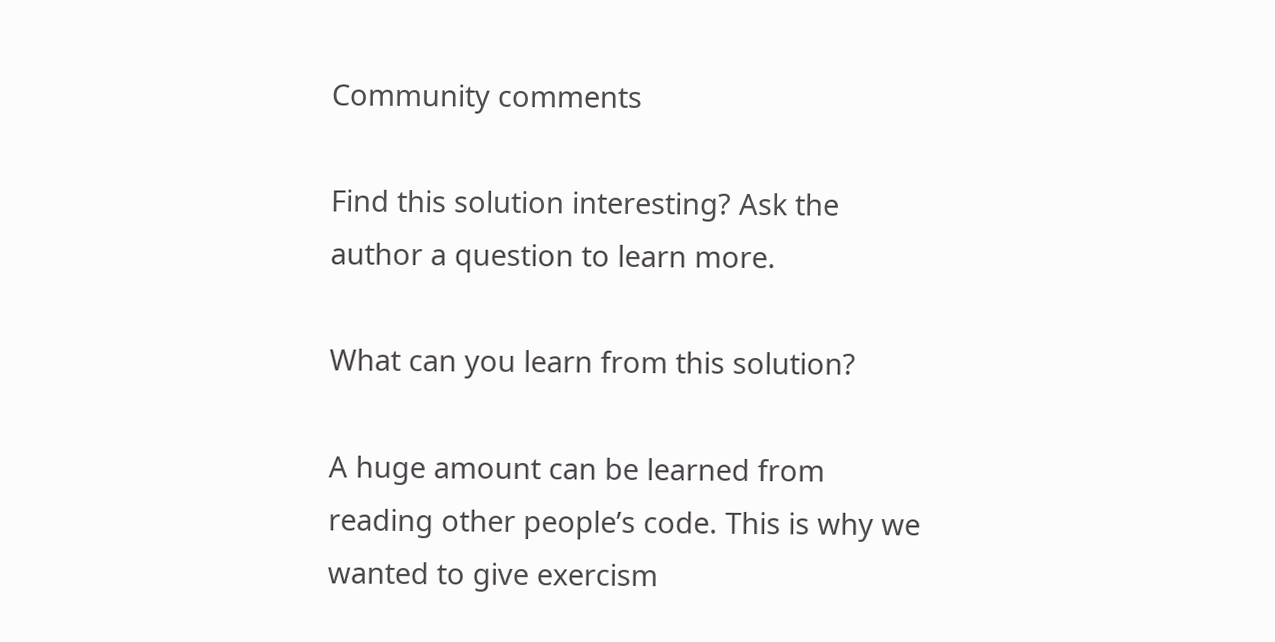Community comments

Find this solution interesting? Ask the author a question to learn more.

What can you learn from this solution?

A huge amount can be learned from reading other people’s code. This is why we wanted to give exercism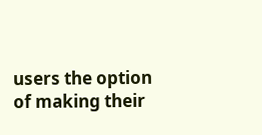users the option of making their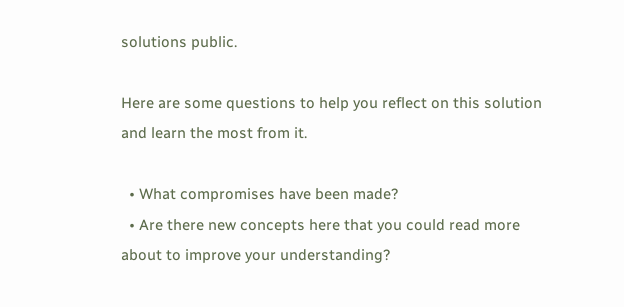solutions public.

Here are some questions to help you reflect on this solution and learn the most from it.

  • What compromises have been made?
  • Are there new concepts here that you could read more about to improve your understanding?